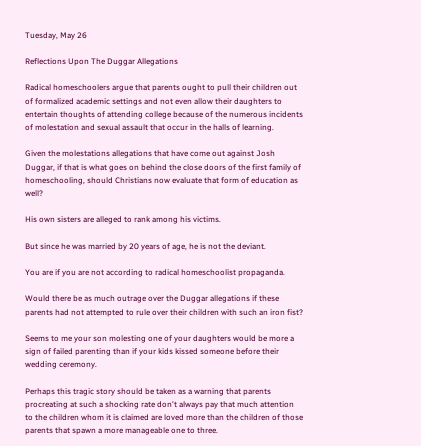Tuesday, May 26

Reflections Upon The Duggar Allegations

Radical homeschoolers argue that parents ought to pull their children out of formalized academic settings and not even allow their daughters to entertain thoughts of attending college because of the numerous incidents of molestation and sexual assault that occur in the halls of learning.

Given the molestations allegations that have come out against Josh Duggar, if that is what goes on behind the close doors of the first family of homeschooling, should Christians now evaluate that form of education as well?

His own sisters are alleged to rank among his victims.

But since he was married by 20 years of age, he is not the deviant.

You are if you are not according to radical homeschoolist propaganda.

Would there be as much outrage over the Duggar allegations if these parents had not attempted to rule over their children with such an iron fist?

Seems to me your son molesting one of your daughters would be more a sign of failed parenting than if your kids kissed someone before their wedding ceremony.

Perhaps this tragic story should be taken as a warning that parents procreating at such a shocking rate don't always pay that much attention to the children whom it is claimed are loved more than the children of those parents that spawn a more manageable one to three.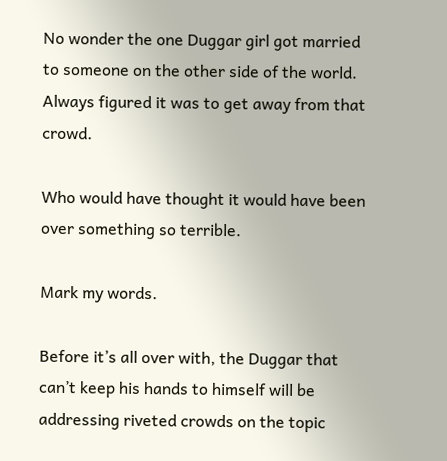No wonder the one Duggar girl got married to someone on the other side of the world. Always figured it was to get away from that crowd.

Who would have thought it would have been over something so terrible.

Mark my words.

Before it’s all over with, the Duggar that can’t keep his hands to himself will be addressing riveted crowds on the topic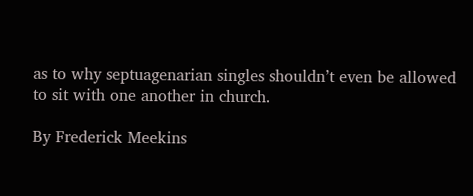as to why septuagenarian singles shouldn’t even be allowed to sit with one another in church.

By Frederick Meekins